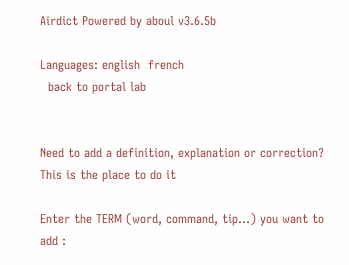Airdict Powered by aboul v3.6.5b

Languages: english  french
  back to portal lab


Need to add a definition, explanation or correction? This is the place to do it

Enter the TERM (word, command, tip...) you want to add :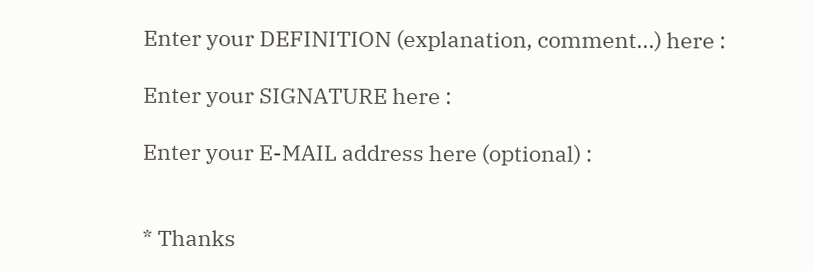Enter your DEFINITION (explanation, comment...) here :

Enter your SIGNATURE here :

Enter your E-MAIL address here (optional) :


* Thanks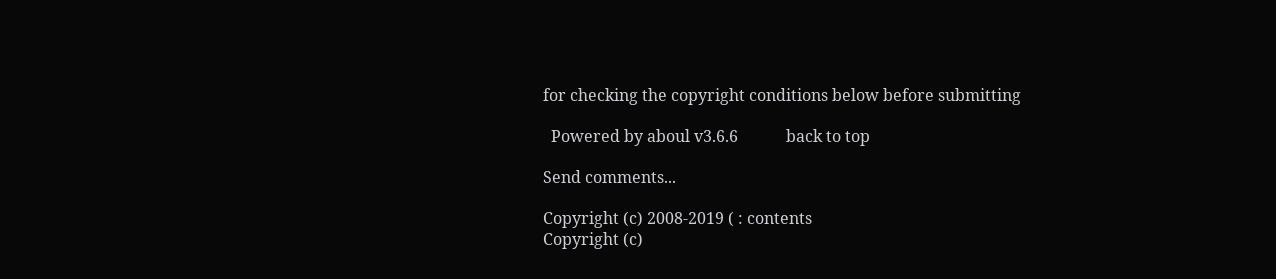for checking the copyright conditions below before submitting

  Powered by aboul v3.6.6            back to top

Send comments...

Copyright (c) 2008-2019 ( : contents
Copyright (c)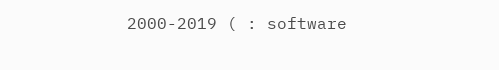2000-2019 ( : software